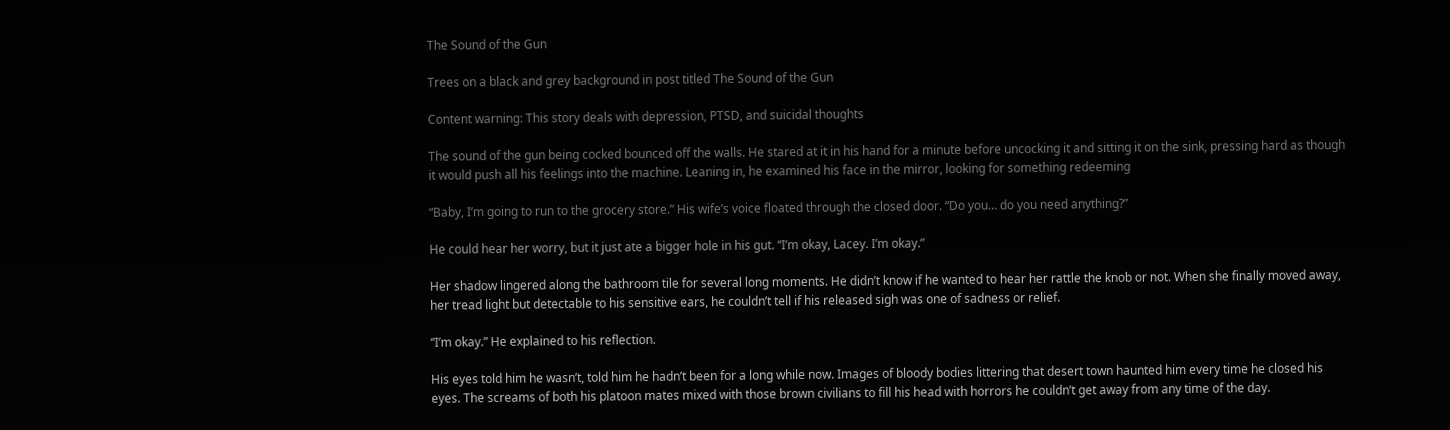The Sound of the Gun

Trees on a black and grey background in post titled The Sound of the Gun

Content warning: This story deals with depression, PTSD, and suicidal thoughts

The sound of the gun being cocked bounced off the walls. He stared at it in his hand for a minute before uncocking it and sitting it on the sink, pressing hard as though it would push all his feelings into the machine. Leaning in, he examined his face in the mirror, looking for something redeeming

“Baby, I’m going to run to the grocery store.” His wife’s voice floated through the closed door. “Do you… do you need anything?”

He could hear her worry, but it just ate a bigger hole in his gut. “I’m okay, Lacey. I’m okay.”

Her shadow lingered along the bathroom tile for several long moments. He didn’t know if he wanted to hear her rattle the knob or not. When she finally moved away, her tread light but detectable to his sensitive ears, he couldn’t tell if his released sigh was one of sadness or relief.

“I’m okay.” He explained to his reflection.

His eyes told him he wasn’t, told him he hadn’t been for a long while now. Images of bloody bodies littering that desert town haunted him every time he closed his eyes. The screams of both his platoon mates mixed with those brown civilians to fill his head with horrors he couldn’t get away from any time of the day.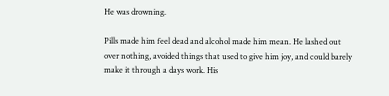He was drowning.

Pills made him feel dead and alcohol made him mean. He lashed out over nothing, avoided things that used to give him joy, and could barely make it through a days work. His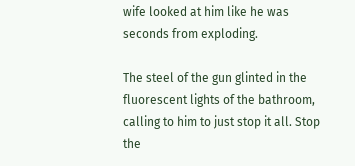wife looked at him like he was seconds from exploding.

The steel of the gun glinted in the fluorescent lights of the bathroom, calling to him to just stop it all. Stop the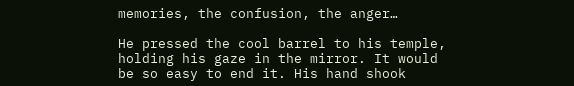memories, the confusion, the anger…

He pressed the cool barrel to his temple, holding his gaze in the mirror. It would be so easy to end it. His hand shook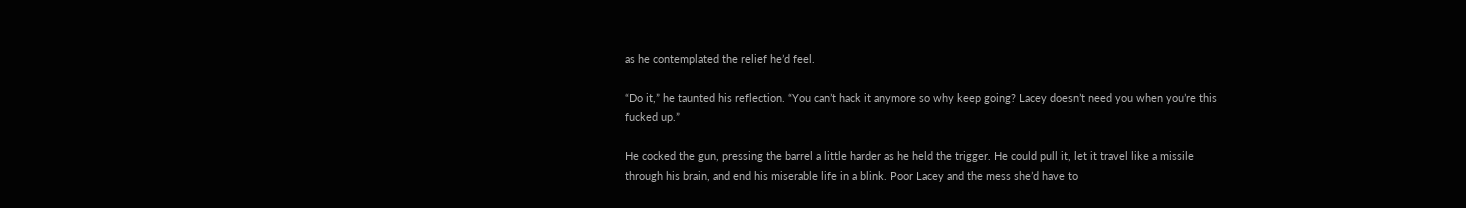as he contemplated the relief he’d feel.

“Do it,” he taunted his reflection. “You can’t hack it anymore so why keep going? Lacey doesn’t need you when you’re this fucked up.”

He cocked the gun, pressing the barrel a little harder as he held the trigger. He could pull it, let it travel like a missile through his brain, and end his miserable life in a blink. Poor Lacey and the mess she’d have to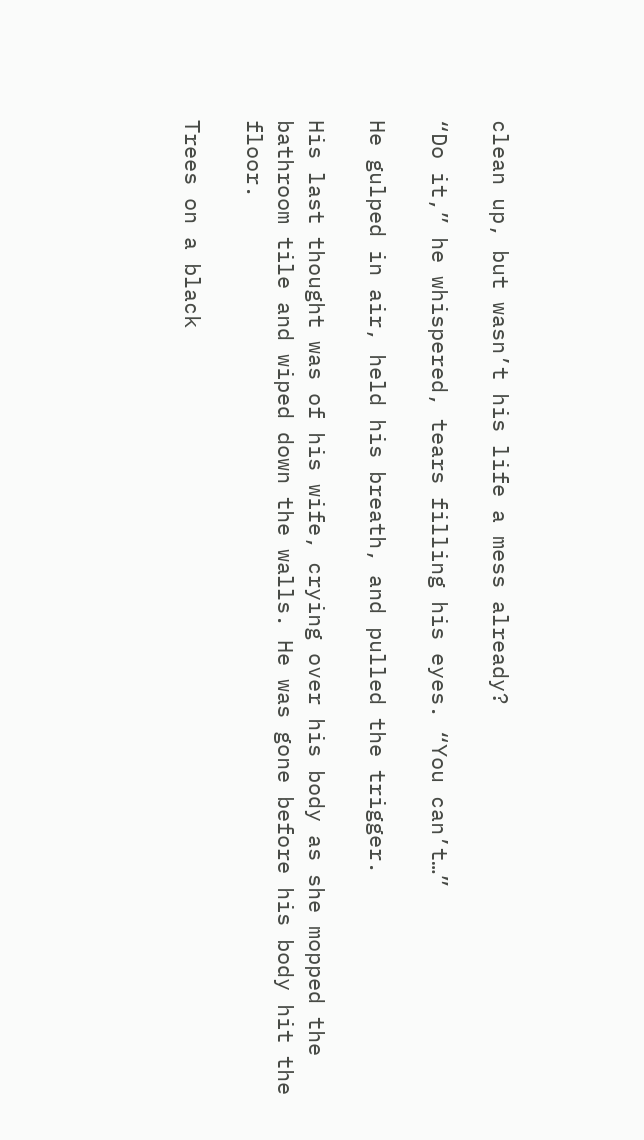clean up, but wasn’t his life a mess already?

“Do it,” he whispered, tears filling his eyes. “You can’t…”

He gulped in air, held his breath, and pulled the trigger.

His last thought was of his wife, crying over his body as she mopped the bathroom tile and wiped down the walls. He was gone before his body hit the floor.

Trees on a black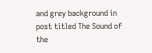and grey background in post titled The Sound of the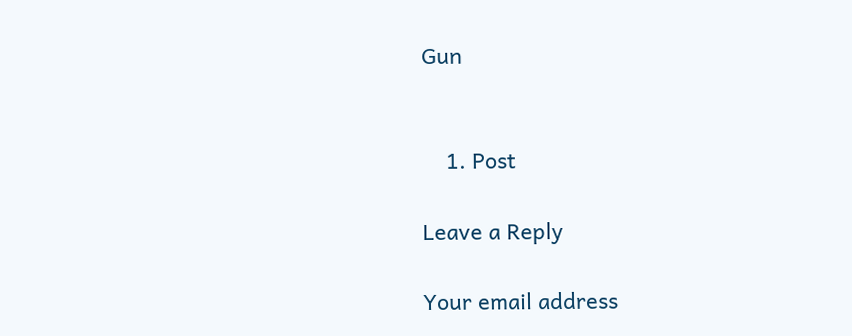Gun


    1. Post

Leave a Reply

Your email address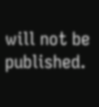will not be published.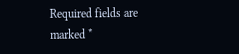Required fields are marked *